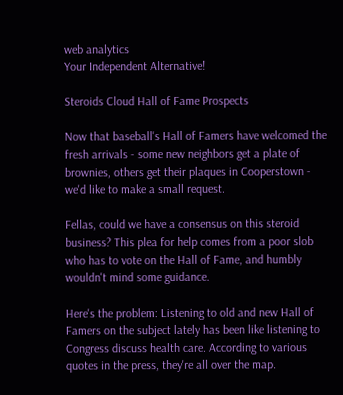web analytics
Your Independent Alternative!

Steroids Cloud Hall of Fame Prospects

Now that baseball's Hall of Famers have welcomed the fresh arrivals - some new neighbors get a plate of brownies, others get their plaques in Cooperstown - we'd like to make a small request.

Fellas, could we have a consensus on this steroid business? This plea for help comes from a poor slob who has to vote on the Hall of Fame, and humbly wouldn't mind some guidance.

Here's the problem: Listening to old and new Hall of Famers on the subject lately has been like listening to Congress discuss health care. According to various quotes in the press, they're all over the map.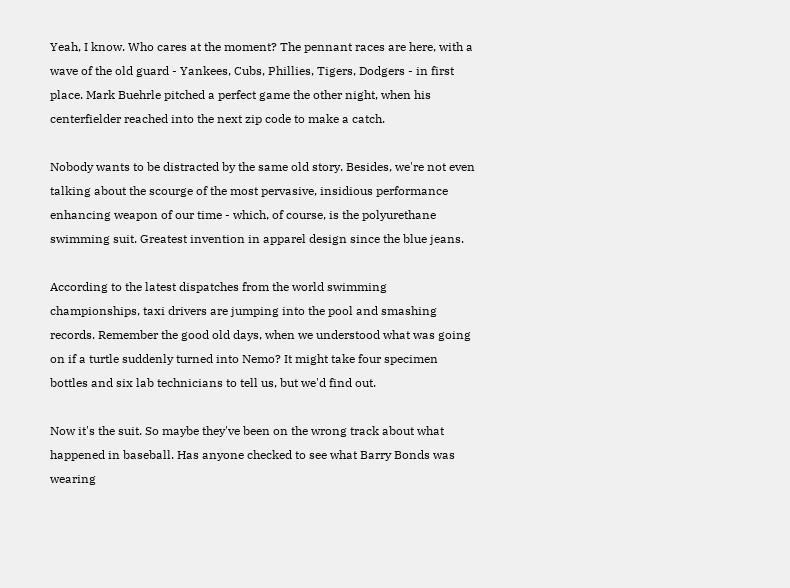Yeah, I know. Who cares at the moment? The pennant races are here, with a wave of the old guard - Yankees, Cubs, Phillies, Tigers, Dodgers - in first place. Mark Buehrle pitched a perfect game the other night, when his centerfielder reached into the next zip code to make a catch.

Nobody wants to be distracted by the same old story. Besides, we're not even talking about the scourge of the most pervasive, insidious performance enhancing weapon of our time - which, of course, is the polyurethane swimming suit. Greatest invention in apparel design since the blue jeans.

According to the latest dispatches from the world swimming championships, taxi drivers are jumping into the pool and smashing records. Remember the good old days, when we understood what was going on if a turtle suddenly turned into Nemo? It might take four specimen bottles and six lab technicians to tell us, but we'd find out.

Now it's the suit. So maybe they've been on the wrong track about what happened in baseball. Has anyone checked to see what Barry Bonds was wearing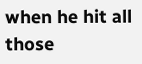when he hit all those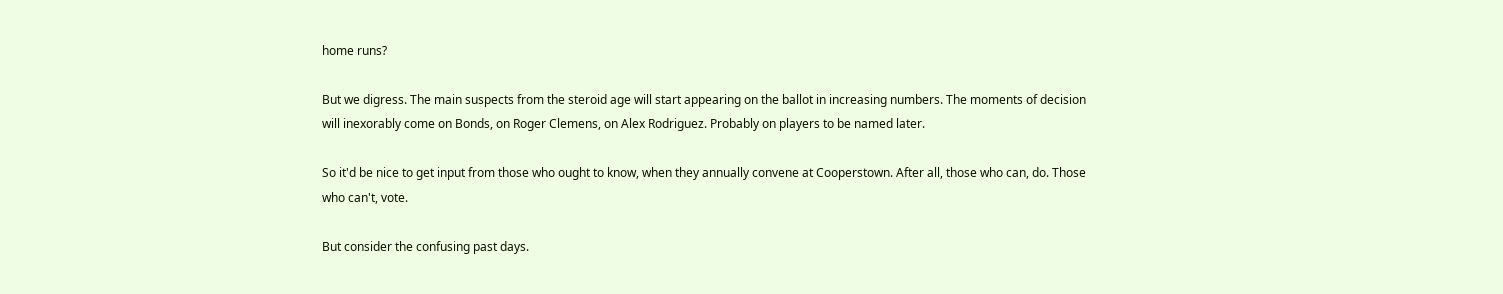home runs?

But we digress. The main suspects from the steroid age will start appearing on the ballot in increasing numbers. The moments of decision will inexorably come on Bonds, on Roger Clemens, on Alex Rodriguez. Probably on players to be named later.

So it'd be nice to get input from those who ought to know, when they annually convene at Cooperstown. After all, those who can, do. Those who can't, vote.

But consider the confusing past days.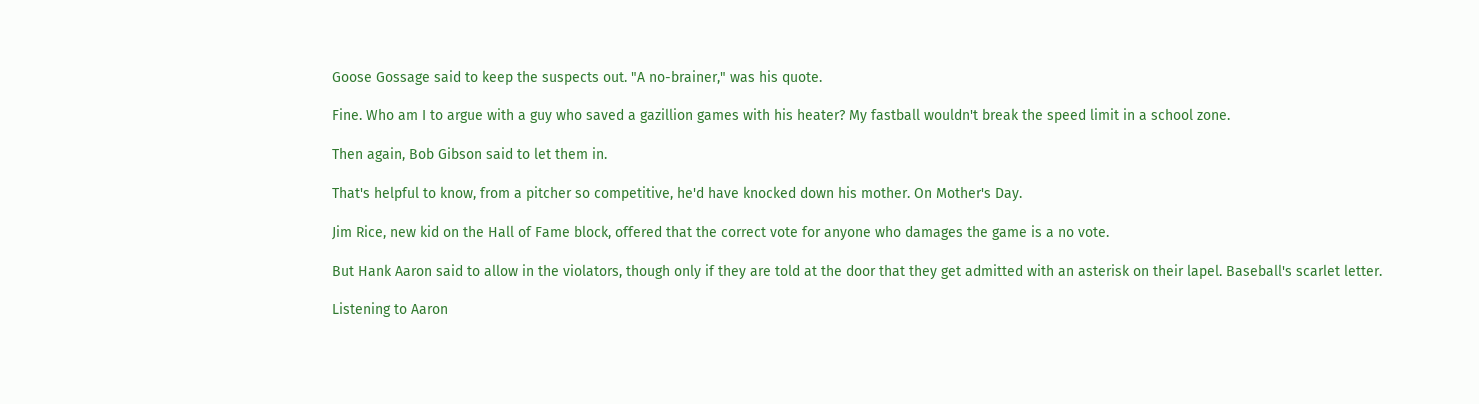Goose Gossage said to keep the suspects out. "A no-brainer," was his quote.

Fine. Who am I to argue with a guy who saved a gazillion games with his heater? My fastball wouldn't break the speed limit in a school zone.

Then again, Bob Gibson said to let them in.

That's helpful to know, from a pitcher so competitive, he'd have knocked down his mother. On Mother's Day.

Jim Rice, new kid on the Hall of Fame block, offered that the correct vote for anyone who damages the game is a no vote.

But Hank Aaron said to allow in the violators, though only if they are told at the door that they get admitted with an asterisk on their lapel. Baseball's scarlet letter.

Listening to Aaron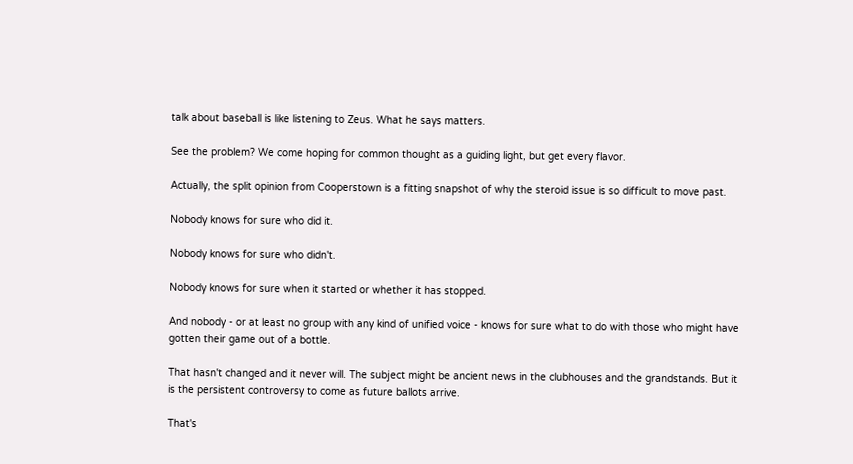talk about baseball is like listening to Zeus. What he says matters.

See the problem? We come hoping for common thought as a guiding light, but get every flavor.

Actually, the split opinion from Cooperstown is a fitting snapshot of why the steroid issue is so difficult to move past.

Nobody knows for sure who did it.

Nobody knows for sure who didn't.

Nobody knows for sure when it started or whether it has stopped.

And nobody - or at least no group with any kind of unified voice - knows for sure what to do with those who might have gotten their game out of a bottle.

That hasn't changed and it never will. The subject might be ancient news in the clubhouses and the grandstands. But it is the persistent controversy to come as future ballots arrive.

That's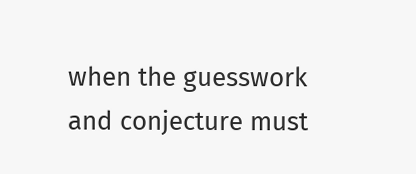when the guesswork and conjecture must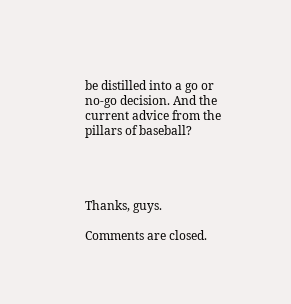be distilled into a go or no-go decision. And the current advice from the pillars of baseball?




Thanks, guys.

Comments are closed.